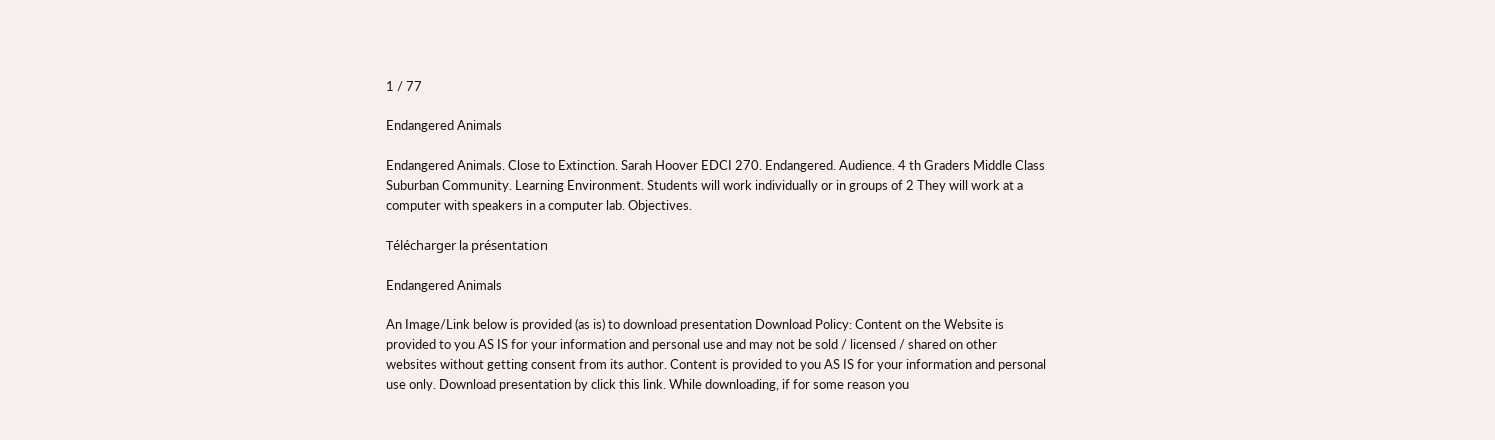1 / 77

Endangered Animals

Endangered Animals. Close to Extinction. Sarah Hoover EDCI 270. Endangered. Audience. 4 th Graders Middle Class Suburban Community. Learning Environment. Students will work individually or in groups of 2 They will work at a computer with speakers in a computer lab. Objectives.

Télécharger la présentation

Endangered Animals

An Image/Link below is provided (as is) to download presentation Download Policy: Content on the Website is provided to you AS IS for your information and personal use and may not be sold / licensed / shared on other websites without getting consent from its author. Content is provided to you AS IS for your information and personal use only. Download presentation by click this link. While downloading, if for some reason you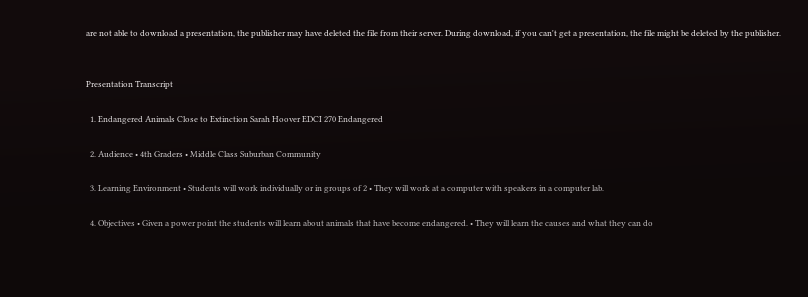are not able to download a presentation, the publisher may have deleted the file from their server. During download, if you can't get a presentation, the file might be deleted by the publisher.


Presentation Transcript

  1. Endangered Animals Close to Extinction Sarah Hoover EDCI 270 Endangered

  2. Audience • 4th Graders • Middle Class Suburban Community

  3. Learning Environment • Students will work individually or in groups of 2 • They will work at a computer with speakers in a computer lab.

  4. Objectives • Given a power point the students will learn about animals that have become endangered. • They will learn the causes and what they can do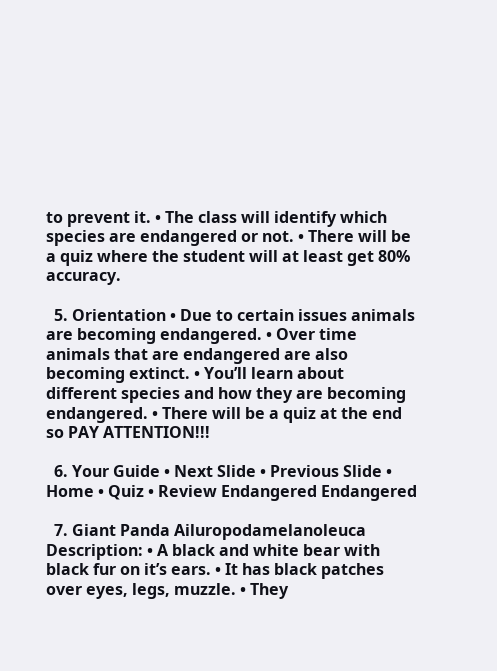to prevent it. • The class will identify which species are endangered or not. • There will be a quiz where the student will at least get 80% accuracy.

  5. Orientation • Due to certain issues animals are becoming endangered. • Over time animals that are endangered are also becoming extinct. • You’ll learn about different species and how they are becoming endangered. • There will be a quiz at the end so PAY ATTENTION!!!

  6. Your Guide • Next Slide • Previous Slide • Home • Quiz • Review Endangered Endangered

  7. Giant Panda Ailuropodamelanoleuca Description: • A black and white bear with black fur on it’s ears. • It has black patches over eyes, legs, muzzle. • They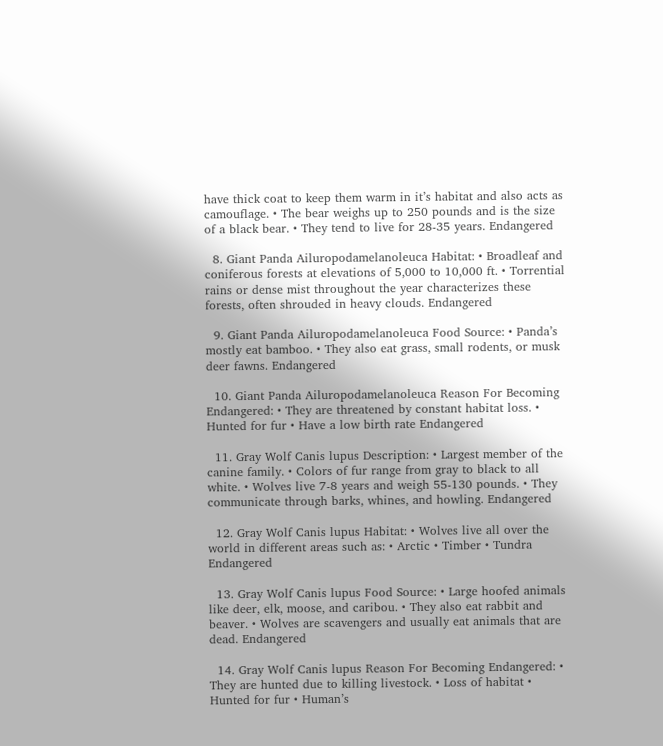have thick coat to keep them warm in it’s habitat and also acts as camouflage. • The bear weighs up to 250 pounds and is the size of a black bear. • They tend to live for 28-35 years. Endangered

  8. Giant Panda Ailuropodamelanoleuca Habitat: • Broadleaf and coniferous forests at elevations of 5,000 to 10,000 ft. • Torrential rains or dense mist throughout the year characterizes these forests, often shrouded in heavy clouds. Endangered

  9. Giant Panda Ailuropodamelanoleuca Food Source: • Panda’s mostly eat bamboo. • They also eat grass, small rodents, or musk deer fawns. Endangered

  10. Giant Panda Ailuropodamelanoleuca Reason For Becoming Endangered: • They are threatened by constant habitat loss. • Hunted for fur • Have a low birth rate Endangered

  11. Gray Wolf Canis lupus Description: • Largest member of the canine family. • Colors of fur range from gray to black to all white. • Wolves live 7-8 years and weigh 55-130 pounds. • They communicate through barks, whines, and howling. Endangered

  12. Gray Wolf Canis lupus Habitat: • Wolves live all over the world in different areas such as: • Arctic • Timber • Tundra Endangered

  13. Gray Wolf Canis lupus Food Source: • Large hoofed animals like deer, elk, moose, and caribou. • They also eat rabbit and beaver. • Wolves are scavengers and usually eat animals that are dead. Endangered

  14. Gray Wolf Canis lupus Reason For Becoming Endangered: • They are hunted due to killing livestock. • Loss of habitat • Hunted for fur • Human’s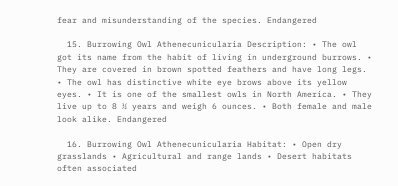fear and misunderstanding of the species. Endangered

  15. Burrowing Owl Athenecunicularia Description: • The owl got its name from the habit of living in underground burrows. • They are covered in brown spotted feathers and have long legs. • The owl has distinctive white eye brows above its yellow eyes. • It is one of the smallest owls in North America. • They live up to 8 ½ years and weigh 6 ounces. • Both female and male look alike. Endangered

  16. Burrowing Owl Athenecunicularia Habitat: • Open dry grasslands • Agricultural and range lands • Desert habitats often associated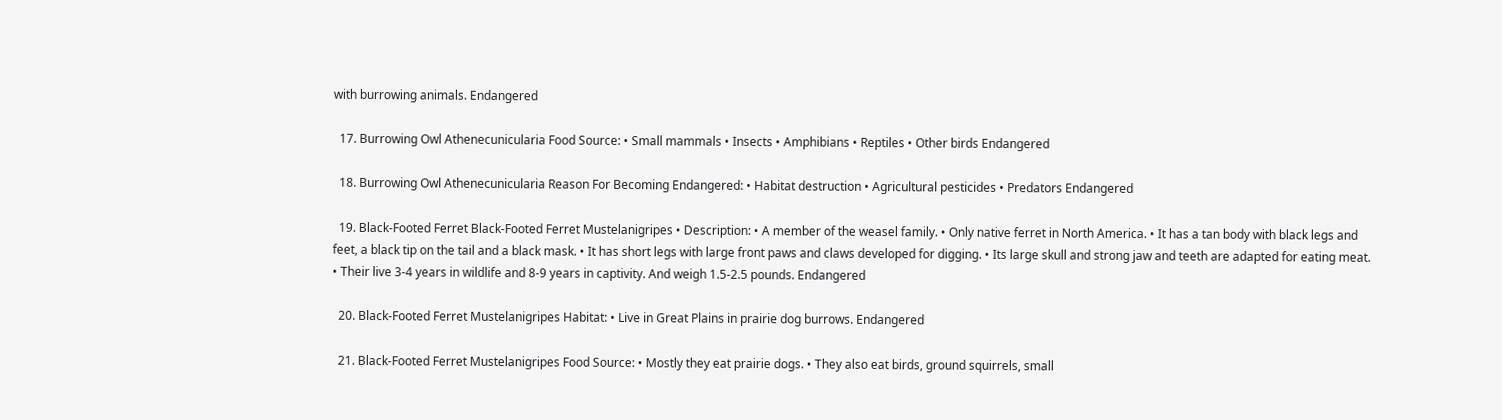with burrowing animals. Endangered

  17. Burrowing Owl Athenecunicularia Food Source: • Small mammals • Insects • Amphibians • Reptiles • Other birds Endangered

  18. Burrowing Owl Athenecunicularia Reason For Becoming Endangered: • Habitat destruction • Agricultural pesticides • Predators Endangered

  19. Black-Footed Ferret Black-Footed Ferret Mustelanigripes • Description: • A member of the weasel family. • Only native ferret in North America. • It has a tan body with black legs and feet, a black tip on the tail and a black mask. • It has short legs with large front paws and claws developed for digging. • Its large skull and strong jaw and teeth are adapted for eating meat. • Their live 3-4 years in wildlife and 8-9 years in captivity. And weigh 1.5-2.5 pounds. Endangered

  20. Black-Footed Ferret Mustelanigripes Habitat: • Live in Great Plains in prairie dog burrows. Endangered

  21. Black-Footed Ferret Mustelanigripes Food Source: • Mostly they eat prairie dogs. • They also eat birds, ground squirrels, small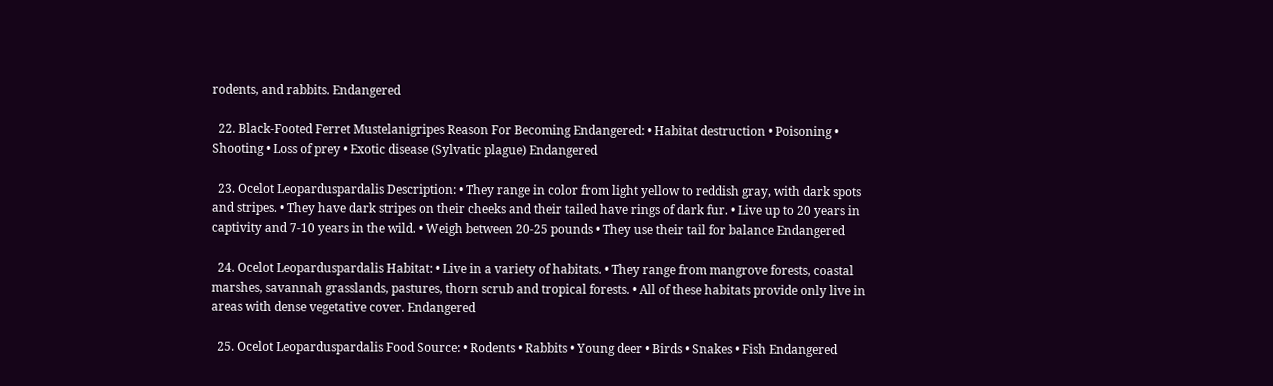rodents, and rabbits. Endangered

  22. Black-Footed Ferret Mustelanigripes Reason For Becoming Endangered: • Habitat destruction • Poisoning • Shooting • Loss of prey • Exotic disease (Sylvatic plague) Endangered

  23. Ocelot Leoparduspardalis Description: • They range in color from light yellow to reddish gray, with dark spots and stripes. • They have dark stripes on their cheeks and their tailed have rings of dark fur. • Live up to 20 years in captivity and 7-10 years in the wild. • Weigh between 20-25 pounds • They use their tail for balance Endangered

  24. Ocelot Leoparduspardalis Habitat: • Live in a variety of habitats. • They range from mangrove forests, coastal marshes, savannah grasslands, pastures, thorn scrub and tropical forests. • All of these habitats provide only live in areas with dense vegetative cover. Endangered

  25. Ocelot Leoparduspardalis Food Source: • Rodents • Rabbits • Young deer • Birds • Snakes • Fish Endangered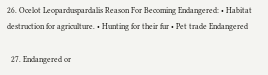26. Ocelot Leoparduspardalis Reason For Becoming Endangered: • Habitat destruction for agriculture. • Hunting for their fur • Pet trade Endangered

  27. Endangered or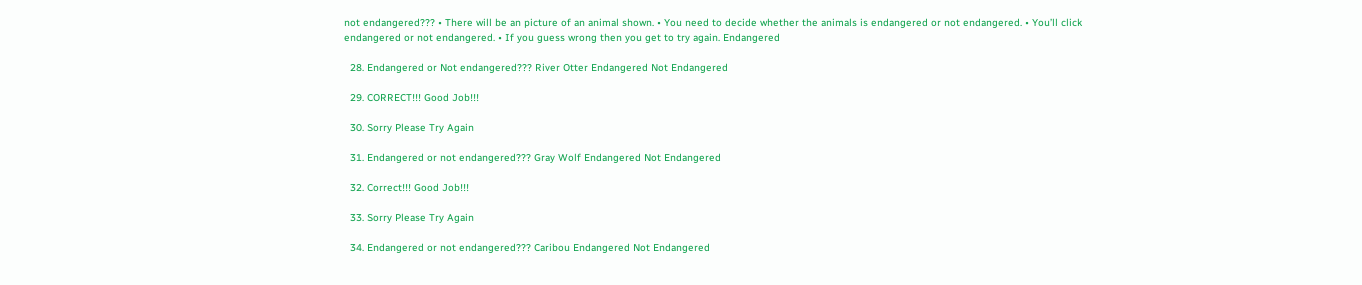not endangered??? • There will be an picture of an animal shown. • You need to decide whether the animals is endangered or not endangered. • You’ll click endangered or not endangered. • If you guess wrong then you get to try again. Endangered

  28. Endangered or Not endangered??? River Otter Endangered Not Endangered

  29. CORRECT!!! Good Job!!!

  30. Sorry Please Try Again

  31. Endangered or not endangered??? Gray Wolf Endangered Not Endangered

  32. Correct!!! Good Job!!!

  33. Sorry Please Try Again

  34. Endangered or not endangered??? Caribou Endangered Not Endangered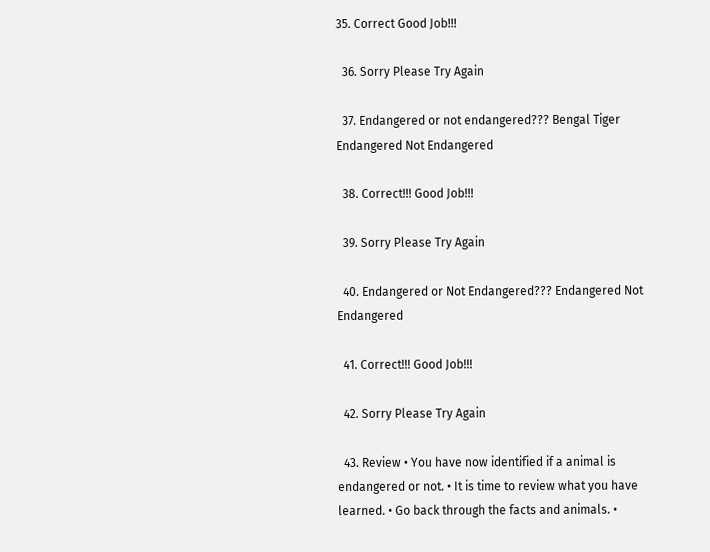35. Correct Good Job!!!

  36. Sorry Please Try Again

  37. Endangered or not endangered??? Bengal Tiger Endangered Not Endangered

  38. Correct!!! Good Job!!!

  39. Sorry Please Try Again

  40. Endangered or Not Endangered??? Endangered Not Endangered

  41. Correct!!! Good Job!!!

  42. Sorry Please Try Again

  43. Review • You have now identified if a animal is endangered or not. • It is time to review what you have learned. • Go back through the facts and animals. •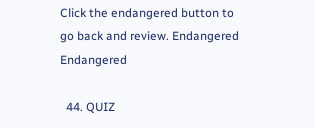Click the endangered button to go back and review. Endangered Endangered

  44. QUIZ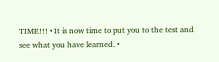TIME!!! • It is now time to put you to the test and see what you have learned. •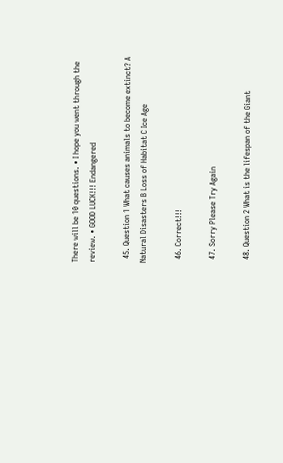There will be 10 questions. • I hope you went through the review. • GOOD LUCK!!! Endangered

  45. Question 1 What causes animals to become extinct? A Natural Disasters B Loss of Habitat C Ice Age

  46. Correct!!!

  47. Sorry Please Try Again

  48. Question 2 What is the lifespan of the Giant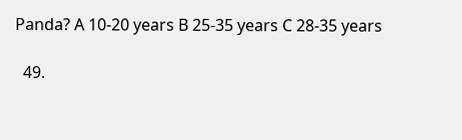Panda? A 10-20 years B 25-35 years C 28-35 years

  49.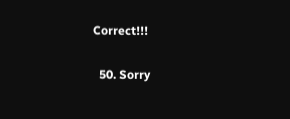Correct!!!

  50. Sorry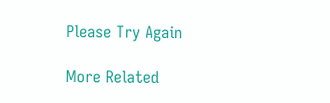Please Try Again

More Related